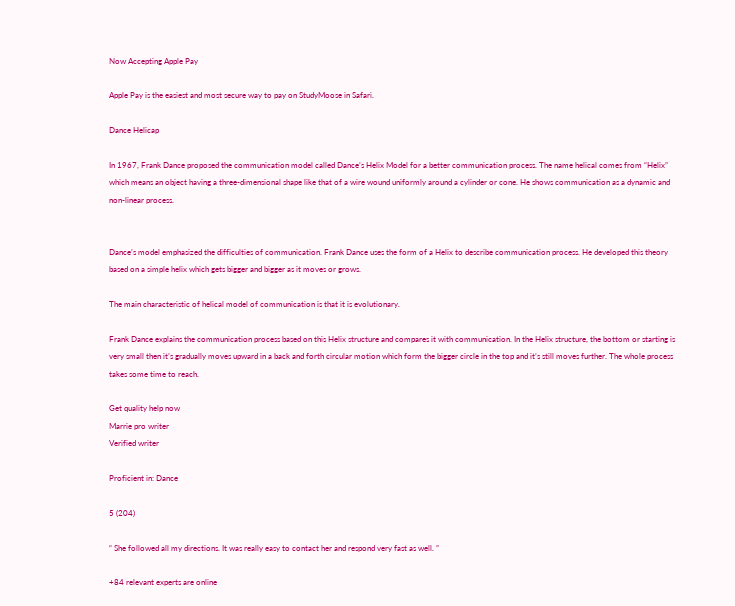Now Accepting Apple Pay

Apple Pay is the easiest and most secure way to pay on StudyMoose in Safari.

Dance Helicap

In 1967, Frank Dance proposed the communication model called Dance’s Helix Model for a better communication process. The name helical comes from “Helix” which means an object having a three-dimensional shape like that of a wire wound uniformly around a cylinder or cone. He shows communication as a dynamic and non-linear process.


Dance’s model emphasized the difficulties of communication. Frank Dance uses the form of a Helix to describe communication process. He developed this theory based on a simple helix which gets bigger and bigger as it moves or grows.

The main characteristic of helical model of communication is that it is evolutionary.

Frank Dance explains the communication process based on this Helix structure and compares it with communication. In the Helix structure, the bottom or starting is very small then it’s gradually moves upward in a back and forth circular motion which form the bigger circle in the top and it’s still moves further. The whole process takes some time to reach.

Get quality help now
Marrie pro writer
Verified writer

Proficient in: Dance

5 (204)

“ She followed all my directions. It was really easy to contact her and respond very fast as well. ”

+84 relevant experts are online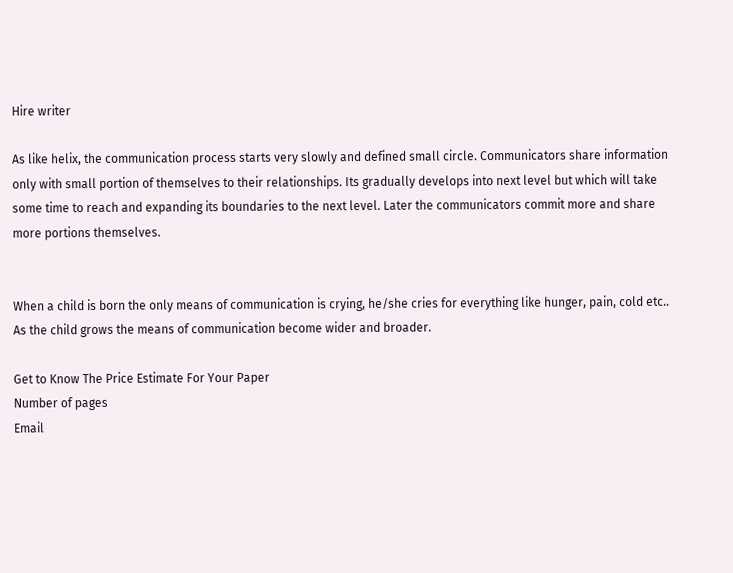Hire writer

As like helix, the communication process starts very slowly and defined small circle. Communicators share information only with small portion of themselves to their relationships. Its gradually develops into next level but which will take some time to reach and expanding its boundaries to the next level. Later the communicators commit more and share more portions themselves.


When a child is born the only means of communication is crying, he/she cries for everything like hunger, pain, cold etc.. As the child grows the means of communication become wider and broader.

Get to Know The Price Estimate For Your Paper
Number of pages
Email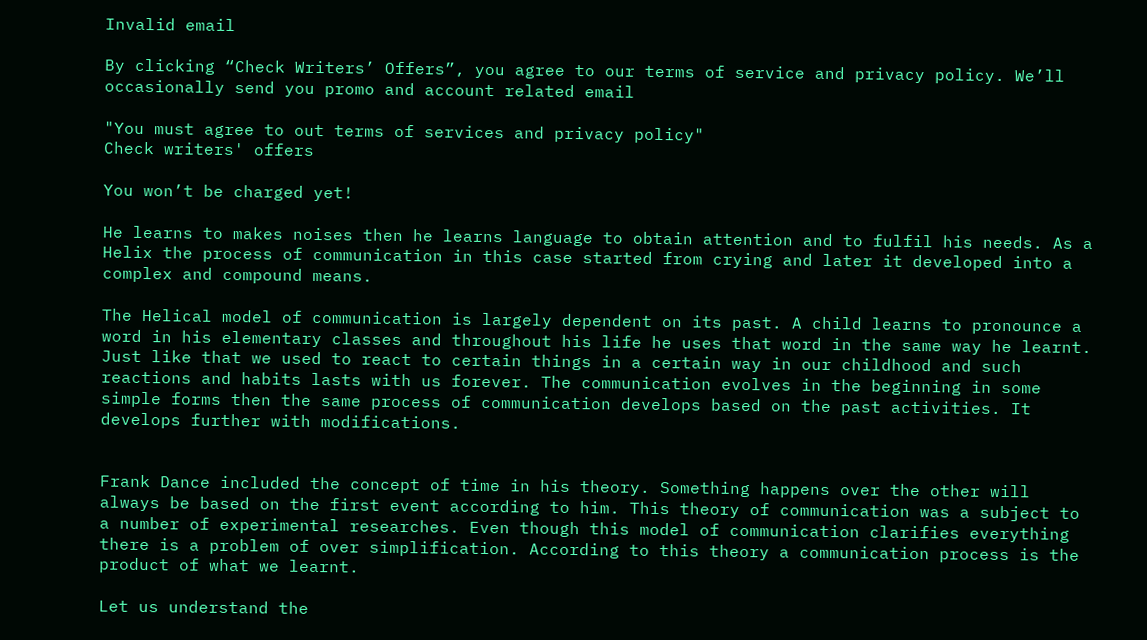Invalid email

By clicking “Check Writers’ Offers”, you agree to our terms of service and privacy policy. We’ll occasionally send you promo and account related email

"You must agree to out terms of services and privacy policy"
Check writers' offers

You won’t be charged yet!

He learns to makes noises then he learns language to obtain attention and to fulfil his needs. As a Helix the process of communication in this case started from crying and later it developed into a complex and compound means.

The Helical model of communication is largely dependent on its past. A child learns to pronounce a word in his elementary classes and throughout his life he uses that word in the same way he learnt. Just like that we used to react to certain things in a certain way in our childhood and such reactions and habits lasts with us forever. The communication evolves in the beginning in some simple forms then the same process of communication develops based on the past activities. It develops further with modifications.


Frank Dance included the concept of time in his theory. Something happens over the other will always be based on the first event according to him. This theory of communication was a subject to a number of experimental researches. Even though this model of communication clarifies everything there is a problem of over simplification. According to this theory a communication process is the product of what we learnt.

Let us understand the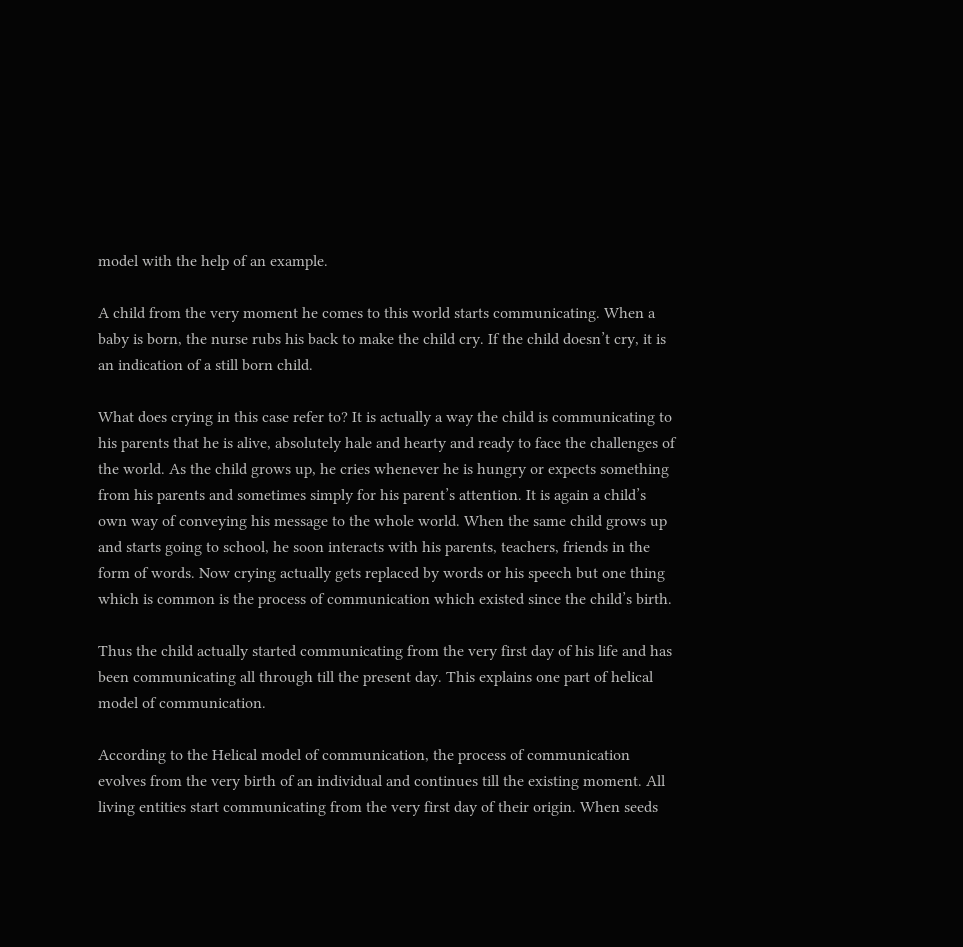model with the help of an example.

A child from the very moment he comes to this world starts communicating. When a baby is born, the nurse rubs his back to make the child cry. If the child doesn’t cry, it is an indication of a still born child.

What does crying in this case refer to? It is actually a way the child is communicating to his parents that he is alive, absolutely hale and hearty and ready to face the challenges of the world. As the child grows up, he cries whenever he is hungry or expects something from his parents and sometimes simply for his parent’s attention. It is again a child’s own way of conveying his message to the whole world. When the same child grows up and starts going to school, he soon interacts with his parents, teachers, friends in the form of words. Now crying actually gets replaced by words or his speech but one thing which is common is the process of communication which existed since the child’s birth.

Thus the child actually started communicating from the very first day of his life and has been communicating all through till the present day. This explains one part of helical model of communication.

According to the Helical model of communication, the process of communication evolves from the very birth of an individual and continues till the existing moment. All living entities start communicating from the very first day of their origin. When seeds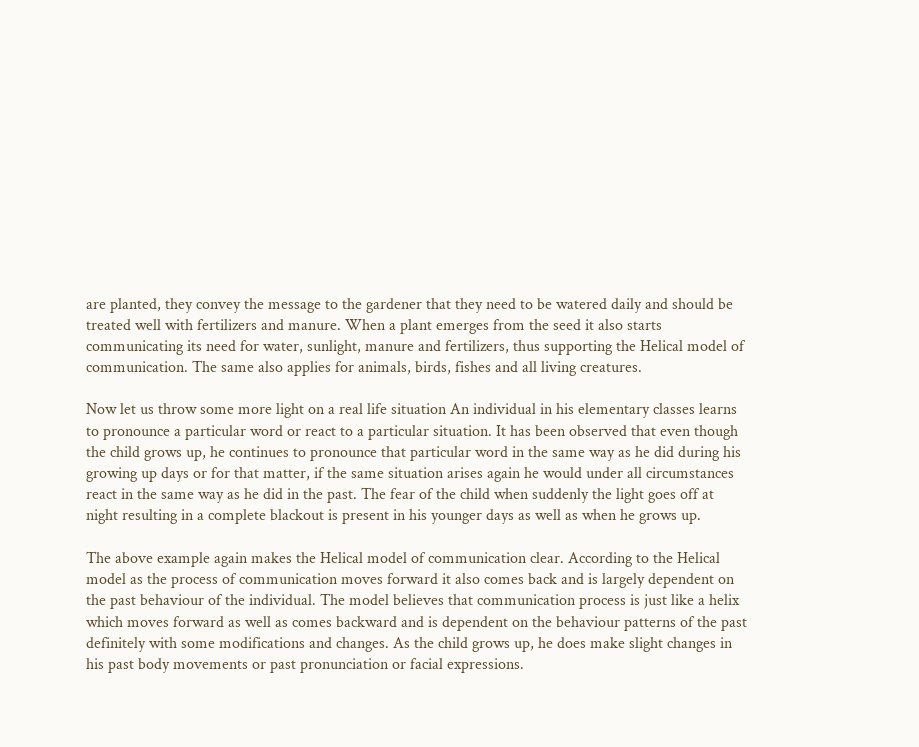are planted, they convey the message to the gardener that they need to be watered daily and should be treated well with fertilizers and manure. When a plant emerges from the seed it also starts communicating its need for water, sunlight, manure and fertilizers, thus supporting the Helical model of communication. The same also applies for animals, birds, fishes and all living creatures.

Now let us throw some more light on a real life situation An individual in his elementary classes learns to pronounce a particular word or react to a particular situation. It has been observed that even though the child grows up, he continues to pronounce that particular word in the same way as he did during his growing up days or for that matter, if the same situation arises again he would under all circumstances react in the same way as he did in the past. The fear of the child when suddenly the light goes off at night resulting in a complete blackout is present in his younger days as well as when he grows up.

The above example again makes the Helical model of communication clear. According to the Helical model as the process of communication moves forward it also comes back and is largely dependent on the past behaviour of the individual. The model believes that communication process is just like a helix which moves forward as well as comes backward and is dependent on the behaviour patterns of the past definitely with some modifications and changes. As the child grows up, he does make slight changes in his past body movements or past pronunciation or facial expressions.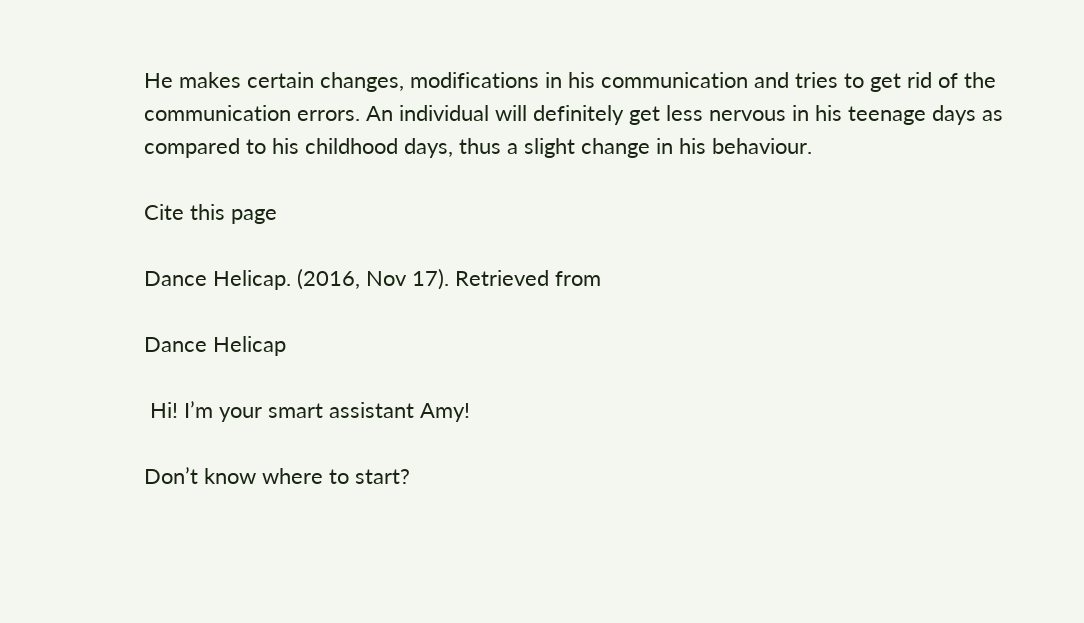He makes certain changes, modifications in his communication and tries to get rid of the communication errors. An individual will definitely get less nervous in his teenage days as compared to his childhood days, thus a slight change in his behaviour.

Cite this page

Dance Helicap. (2016, Nov 17). Retrieved from

Dance Helicap

 Hi! I’m your smart assistant Amy!

Don’t know where to start?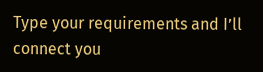Type your requirements and I’ll connect you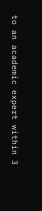to an academic expert within 3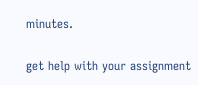minutes.

get help with your assignment